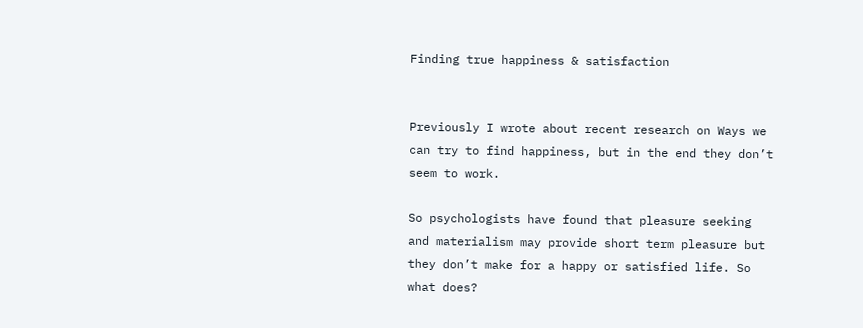Finding true happiness & satisfaction


Previously I wrote about recent research on Ways we can try to find happiness, but in the end they don’t seem to work.

So psychologists have found that pleasure seeking and materialism may provide short term pleasure but they don’t make for a happy or satisfied life. So what does?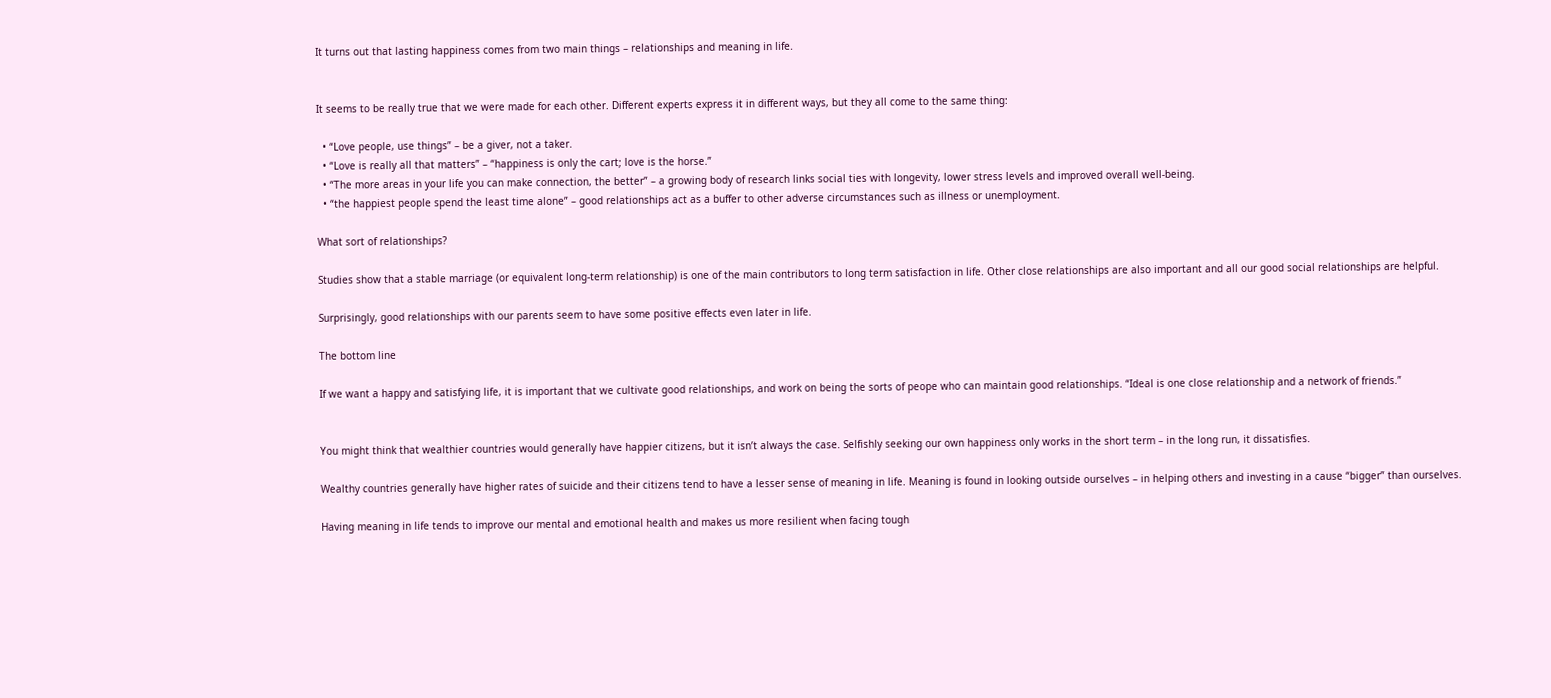It turns out that lasting happiness comes from two main things – relationships and meaning in life.


It seems to be really true that we were made for each other. Different experts express it in different ways, but they all come to the same thing:

  • “Love people, use things” – be a giver, not a taker.
  • “Love is really all that matters” – “happiness is only the cart; love is the horse.”
  • “The more areas in your life you can make connection, the better” – a growing body of research links social ties with longevity, lower stress levels and improved overall well-being.
  • “the happiest people spend the least time alone” – good relationships act as a buffer to other adverse circumstances such as illness or unemployment.

What sort of relationships?

Studies show that a stable marriage (or equivalent long-term relationship) is one of the main contributors to long term satisfaction in life. Other close relationships are also important and all our good social relationships are helpful.

Surprisingly, good relationships with our parents seem to have some positive effects even later in life.

The bottom line

If we want a happy and satisfying life, it is important that we cultivate good relationships, and work on being the sorts of peope who can maintain good relationships. “Ideal is one close relationship and a network of friends.”


You might think that wealthier countries would generally have happier citizens, but it isn’t always the case. Selfishly seeking our own happiness only works in the short term – in the long run, it dissatisfies.

Wealthy countries generally have higher rates of suicide and their citizens tend to have a lesser sense of meaning in life. Meaning is found in looking outside ourselves – in helping others and investing in a cause “bigger” than ourselves.

Having meaning in life tends to improve our mental and emotional health and makes us more resilient when facing tough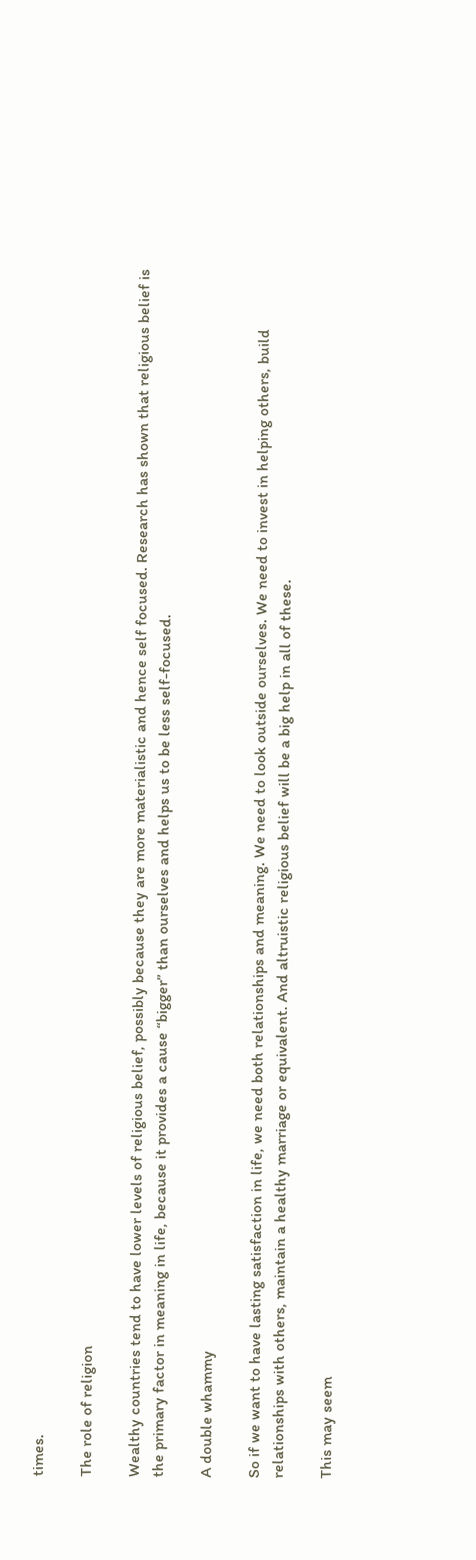times.

The role of religion

Wealthy countries tend to have lower levels of religious belief, possibly because they are more materialistic and hence self focused. Research has shown that religious belief is the primary factor in meaning in life, because it provides a cause “bigger” than ourselves and helps us to be less self-focused.

A double whammy

So if we want to have lasting satisfaction in life, we need both relationships and meaning. We need to look outside ourselves. We need to invest in helping others, build relationships with others, maintain a healthy marriage or equivalent. And altruistic religious belief will be a big help in all of these.

This may seem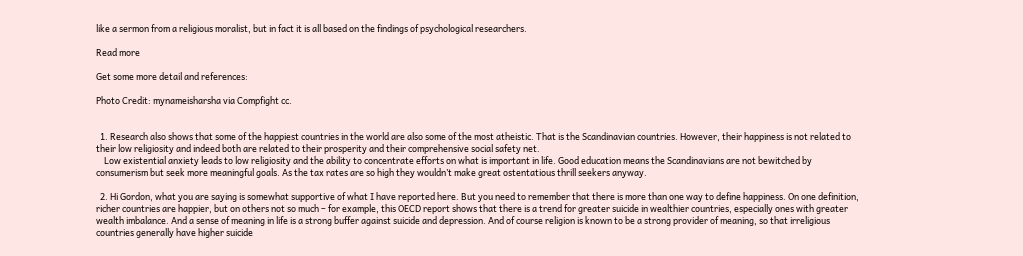like a sermon from a religious moralist, but in fact it is all based on the findings of psychological researchers.

Read more

Get some more detail and references:

Photo Credit: mynameisharsha via Compfight cc.


  1. Research also shows that some of the happiest countries in the world are also some of the most atheistic. That is the Scandinavian countries. However, their happiness is not related to their low religiosity and indeed both are related to their prosperity and their comprehensive social safety net.
    Low existential anxiety leads to low religiosity and the ability to concentrate efforts on what is important in life. Good education means the Scandinavians are not bewitched by consumerism but seek more meaningful goals. As the tax rates are so high they wouldn’t make great ostentatious thrill seekers anyway.

  2. Hi Gordon, what you are saying is somewhat supportive of what I have reported here. But you need to remember that there is more than one way to define happiness. On one definition, richer countries are happier, but on others not so much – for example, this OECD report shows that there is a trend for greater suicide in wealthier countries, especially ones with greater wealth imbalance. And a sense of meaning in life is a strong buffer against suicide and depression. And of course religion is known to be a strong provider of meaning, so that irreligious countries generally have higher suicide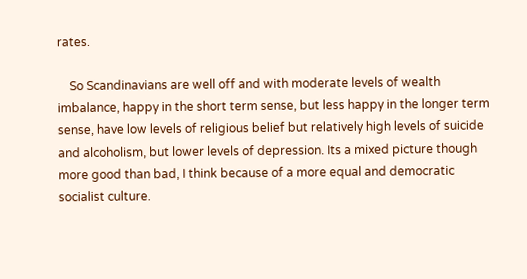rates.

    So Scandinavians are well off and with moderate levels of wealth imbalance, happy in the short term sense, but less happy in the longer term sense, have low levels of religious belief but relatively high levels of suicide and alcoholism, but lower levels of depression. Its a mixed picture though more good than bad, I think because of a more equal and democratic socialist culture.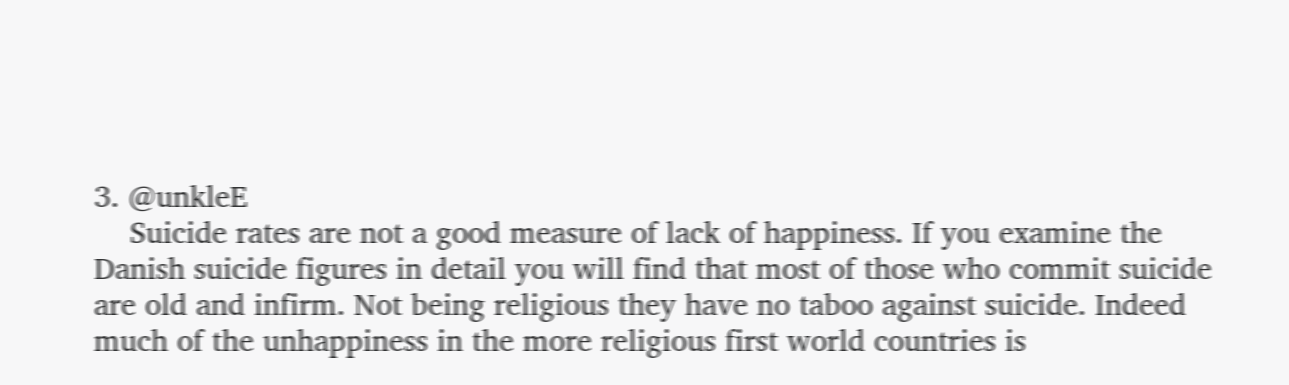3. @unkleE
    Suicide rates are not a good measure of lack of happiness. If you examine the Danish suicide figures in detail you will find that most of those who commit suicide are old and infirm. Not being religious they have no taboo against suicide. Indeed much of the unhappiness in the more religious first world countries is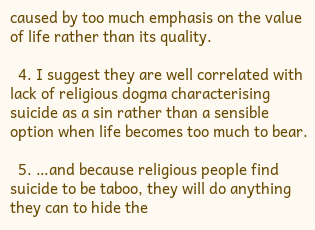caused by too much emphasis on the value of life rather than its quality.

  4. I suggest they are well correlated with lack of religious dogma characterising suicide as a sin rather than a sensible option when life becomes too much to bear.

  5. …and because religious people find suicide to be taboo, they will do anything they can to hide the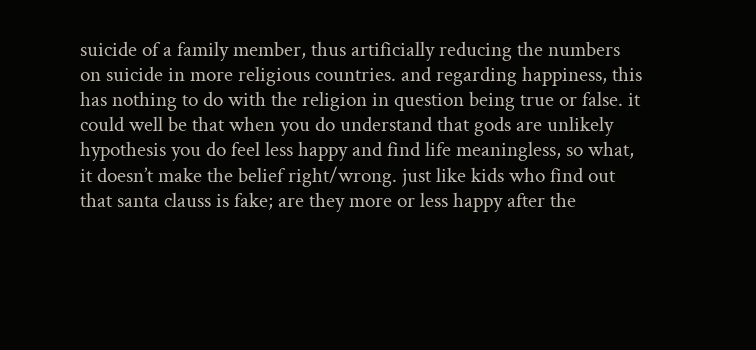suicide of a family member, thus artificially reducing the numbers on suicide in more religious countries. and regarding happiness, this has nothing to do with the religion in question being true or false. it could well be that when you do understand that gods are unlikely hypothesis you do feel less happy and find life meaningless, so what, it doesn’t make the belief right/wrong. just like kids who find out that santa clauss is fake; are they more or less happy after the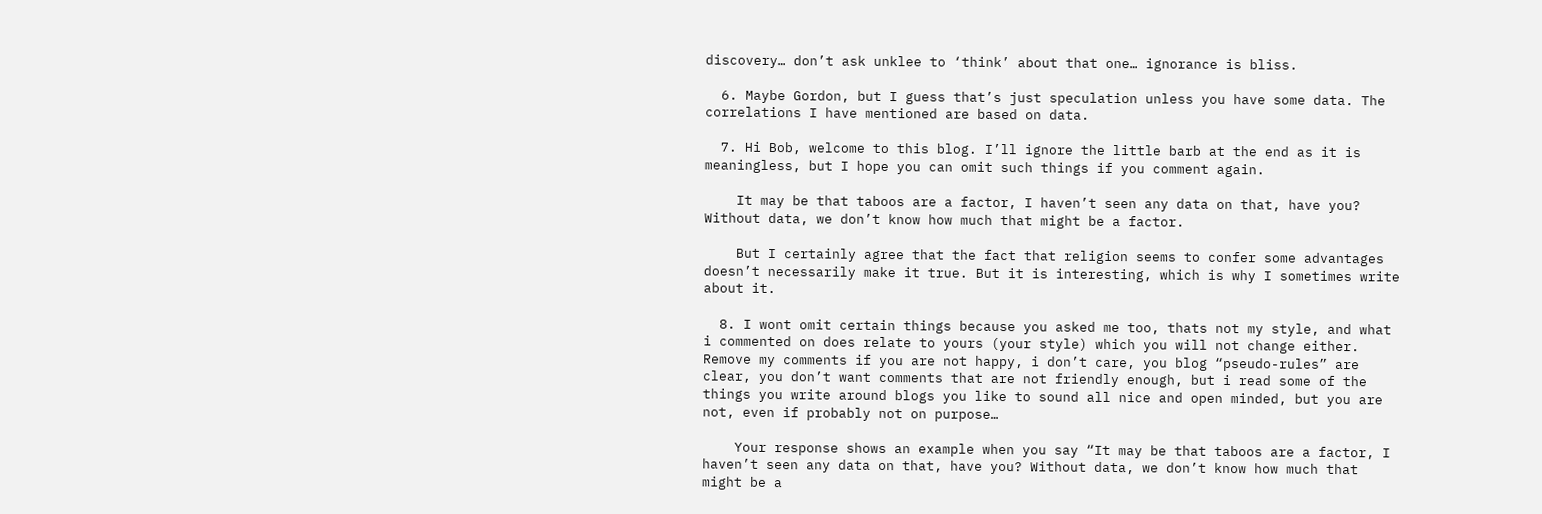discovery… don’t ask unklee to ‘think’ about that one… ignorance is bliss.

  6. Maybe Gordon, but I guess that’s just speculation unless you have some data. The correlations I have mentioned are based on data.

  7. Hi Bob, welcome to this blog. I’ll ignore the little barb at the end as it is meaningless, but I hope you can omit such things if you comment again.

    It may be that taboos are a factor, I haven’t seen any data on that, have you? Without data, we don’t know how much that might be a factor.

    But I certainly agree that the fact that religion seems to confer some advantages doesn’t necessarily make it true. But it is interesting, which is why I sometimes write about it.

  8. I wont omit certain things because you asked me too, thats not my style, and what i commented on does relate to yours (your style) which you will not change either. Remove my comments if you are not happy, i don’t care, you blog “pseudo-rules” are clear, you don’t want comments that are not friendly enough, but i read some of the things you write around blogs you like to sound all nice and open minded, but you are not, even if probably not on purpose…

    Your response shows an example when you say “It may be that taboos are a factor, I haven’t seen any data on that, have you? Without data, we don’t know how much that might be a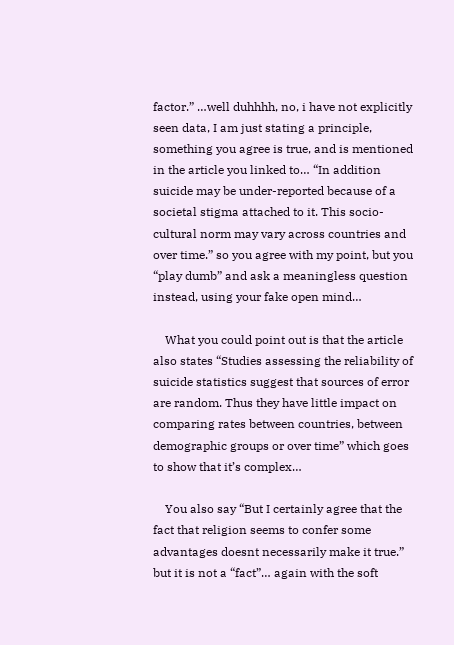factor.” …well duhhhh, no, i have not explicitly seen data, I am just stating a principle, something you agree is true, and is mentioned in the article you linked to… “In addition suicide may be under-reported because of a societal stigma attached to it. This socio-cultural norm may vary across countries and over time.” so you agree with my point, but you “play dumb” and ask a meaningless question instead, using your fake open mind…

    What you could point out is that the article also states “Studies assessing the reliability of suicide statistics suggest that sources of error are random. Thus they have little impact on comparing rates between countries, between demographic groups or over time” which goes to show that it’s complex…

    You also say “But I certainly agree that the fact that religion seems to confer some advantages doesnt necessarily make it true.” but it is not a “fact”… again with the soft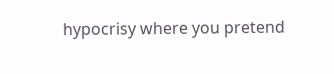hypocrisy where you pretend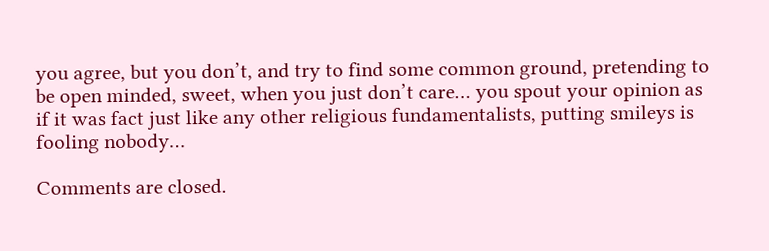you agree, but you don’t, and try to find some common ground, pretending to be open minded, sweet, when you just don’t care… you spout your opinion as if it was fact just like any other religious fundamentalists, putting smileys is fooling nobody…

Comments are closed.